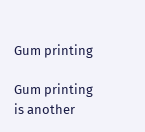Gum printing

Gum printing is another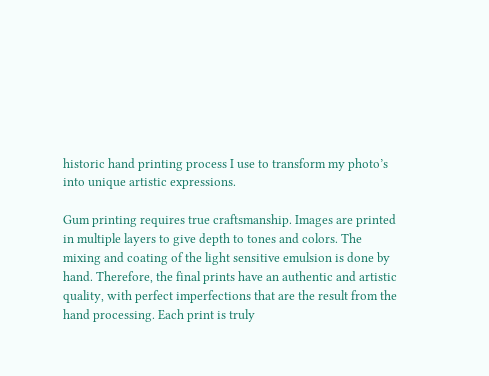historic hand printing process I use to transform my photo’s into unique artistic expressions.

Gum printing requires true craftsmanship. Images are printed in multiple layers to give depth to tones and colors. The mixing and coating of the light sensitive emulsion is done by hand. Therefore, the final prints have an authentic and artistic quality, with perfect imperfections that are the result from the hand processing. Each print is truly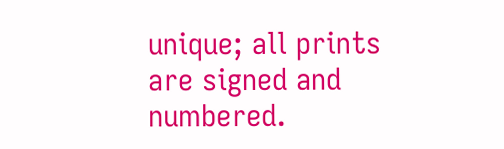unique; all prints are signed and numbered.